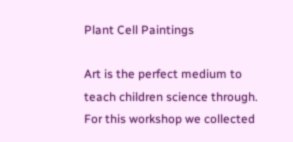Plant Cell Paintings

Art is the perfect medium to teach children science through. For this workshop we collected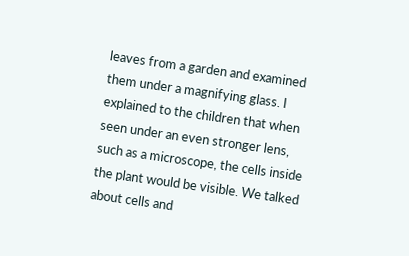leaves from a garden and examined them under a magnifying glass. I explained to the children that when seen under an even stronger lens, such as a microscope, the cells inside the plant would be visible. We talked about cells and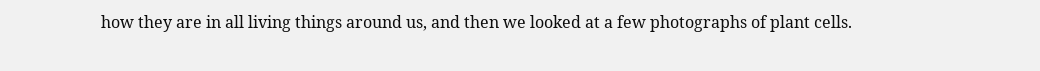how they are in all living things around us, and then we looked at a few photographs of plant cells.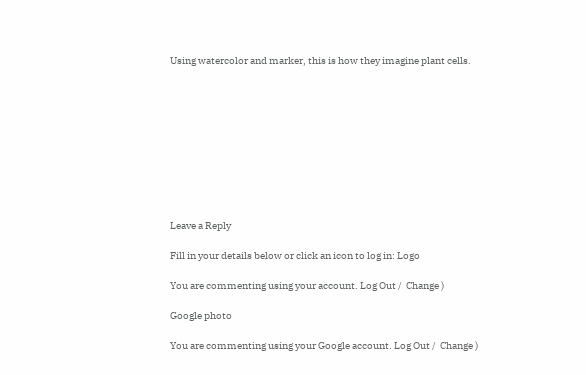Using watercolor and marker, this is how they imagine plant cells.










Leave a Reply

Fill in your details below or click an icon to log in: Logo

You are commenting using your account. Log Out /  Change )

Google photo

You are commenting using your Google account. Log Out /  Change )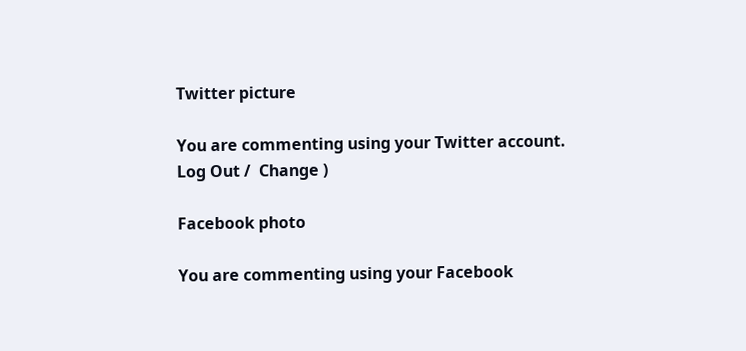Twitter picture

You are commenting using your Twitter account. Log Out /  Change )

Facebook photo

You are commenting using your Facebook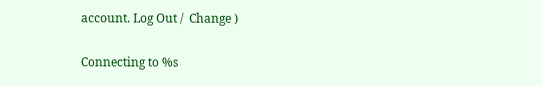account. Log Out /  Change )

Connecting to %s